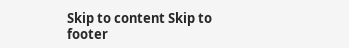Skip to content Skip to footer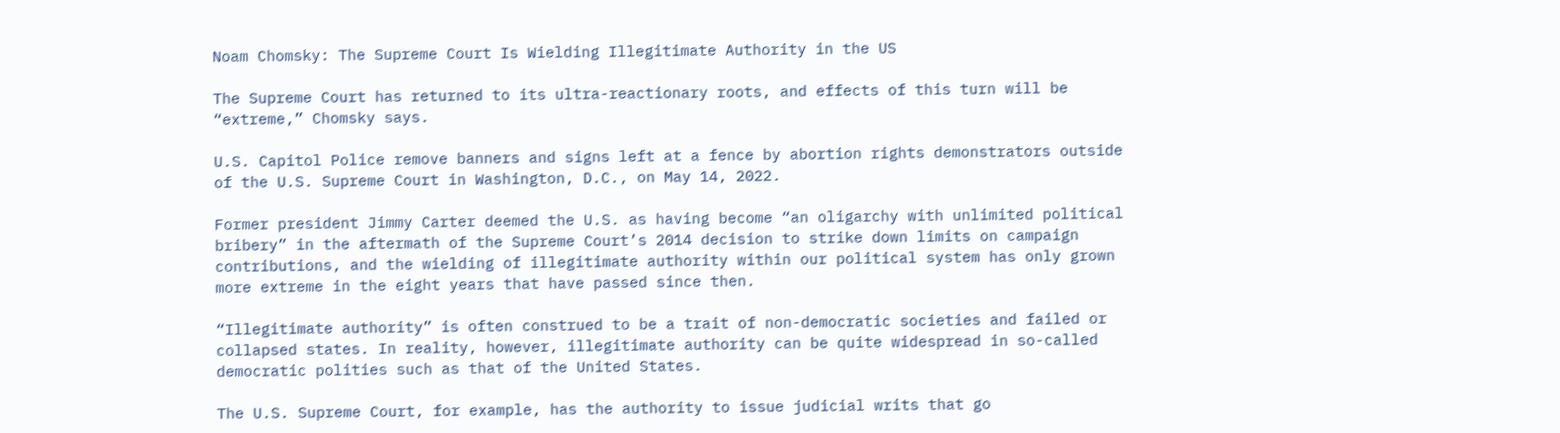Noam Chomsky: The Supreme Court Is Wielding Illegitimate Authority in the US

The Supreme Court has returned to its ultra-reactionary roots, and effects of this turn will be “extreme,” Chomsky says.

U.S. Capitol Police remove banners and signs left at a fence by abortion rights demonstrators outside of the U.S. Supreme Court in Washington, D.C., on May 14, 2022.

Former president Jimmy Carter deemed the U.S. as having become “an oligarchy with unlimited political bribery” in the aftermath of the Supreme Court’s 2014 decision to strike down limits on campaign contributions, and the wielding of illegitimate authority within our political system has only grown more extreme in the eight years that have passed since then.

“Illegitimate authority” is often construed to be a trait of non-democratic societies and failed or collapsed states. In reality, however, illegitimate authority can be quite widespread in so-called democratic polities such as that of the United States.

The U.S. Supreme Court, for example, has the authority to issue judicial writs that go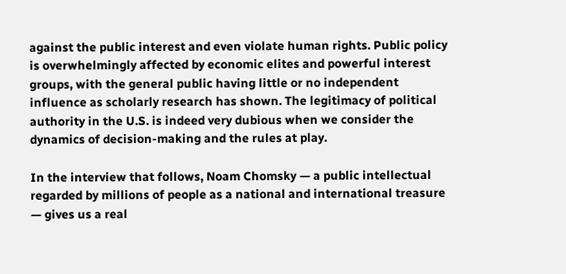against the public interest and even violate human rights. Public policy is overwhelmingly affected by economic elites and powerful interest groups, with the general public having little or no independent influence as scholarly research has shown. The legitimacy of political authority in the U.S. is indeed very dubious when we consider the dynamics of decision-making and the rules at play.

In the interview that follows, Noam Chomsky — a public intellectual regarded by millions of people as a national and international treasure — gives us a real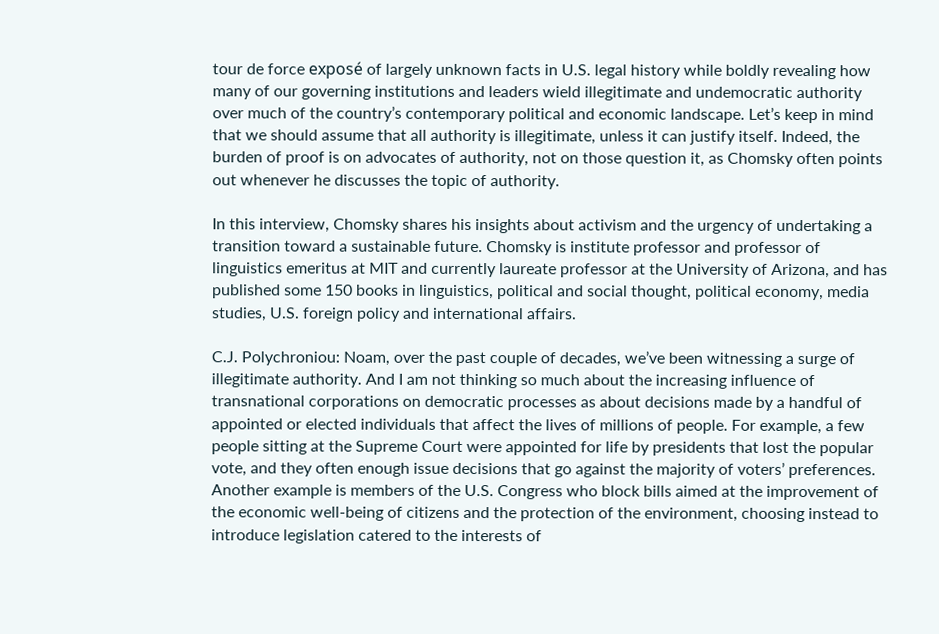tour de force exposé of largely unknown facts in U.S. legal history while boldly revealing how many of our governing institutions and leaders wield illegitimate and undemocratic authority over much of the country’s contemporary political and economic landscape. Let’s keep in mind that we should assume that all authority is illegitimate, unless it can justify itself. Indeed, the burden of proof is on advocates of authority, not on those question it, as Chomsky often points out whenever he discusses the topic of authority.

In this interview, Chomsky shares his insights about activism and the urgency of undertaking a transition toward a sustainable future. Chomsky is institute professor and professor of linguistics emeritus at MIT and currently laureate professor at the University of Arizona, and has published some 150 books in linguistics, political and social thought, political economy, media studies, U.S. foreign policy and international affairs.

C.J. Polychroniou: Noam, over the past couple of decades, we’ve been witnessing a surge of illegitimate authority. And I am not thinking so much about the increasing influence of transnational corporations on democratic processes as about decisions made by a handful of appointed or elected individuals that affect the lives of millions of people. For example, a few people sitting at the Supreme Court were appointed for life by presidents that lost the popular vote, and they often enough issue decisions that go against the majority of voters’ preferences. Another example is members of the U.S. Congress who block bills aimed at the improvement of the economic well-being of citizens and the protection of the environment, choosing instead to introduce legislation catered to the interests of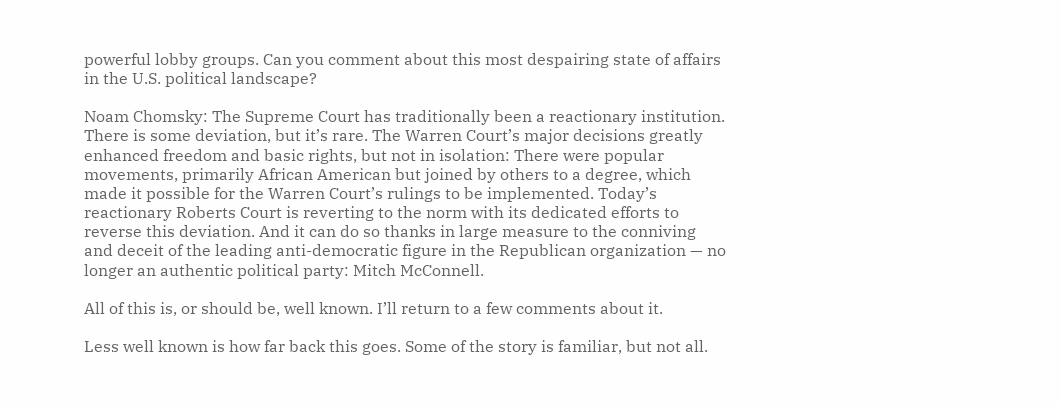powerful lobby groups. Can you comment about this most despairing state of affairs in the U.S. political landscape?

Noam Chomsky: The Supreme Court has traditionally been a reactionary institution. There is some deviation, but it’s rare. The Warren Court’s major decisions greatly enhanced freedom and basic rights, but not in isolation: There were popular movements, primarily African American but joined by others to a degree, which made it possible for the Warren Court’s rulings to be implemented. Today’s reactionary Roberts Court is reverting to the norm with its dedicated efforts to reverse this deviation. And it can do so thanks in large measure to the conniving and deceit of the leading anti-democratic figure in the Republican organization — no longer an authentic political party: Mitch McConnell.

All of this is, or should be, well known. I’ll return to a few comments about it.

Less well known is how far back this goes. Some of the story is familiar, but not all.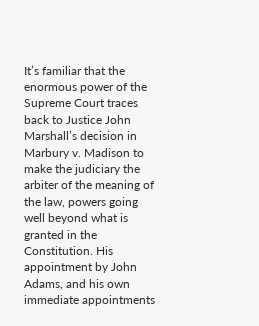It’s familiar that the enormous power of the Supreme Court traces back to Justice John Marshall’s decision in Marbury v. Madison to make the judiciary the arbiter of the meaning of the law, powers going well beyond what is granted in the Constitution. His appointment by John Adams, and his own immediate appointments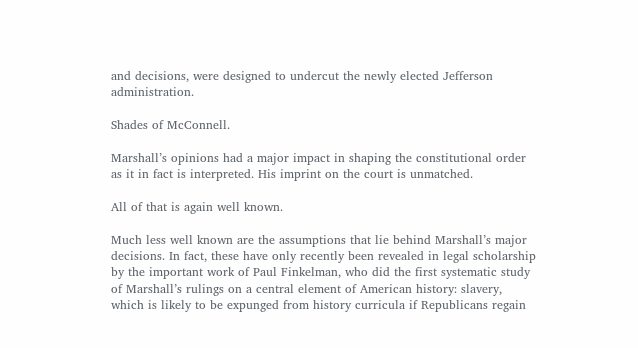and decisions, were designed to undercut the newly elected Jefferson administration.

Shades of McConnell.

Marshall’s opinions had a major impact in shaping the constitutional order as it in fact is interpreted. His imprint on the court is unmatched.

All of that is again well known.

Much less well known are the assumptions that lie behind Marshall’s major decisions. In fact, these have only recently been revealed in legal scholarship by the important work of Paul Finkelman, who did the first systematic study of Marshall’s rulings on a central element of American history: slavery, which is likely to be expunged from history curricula if Republicans regain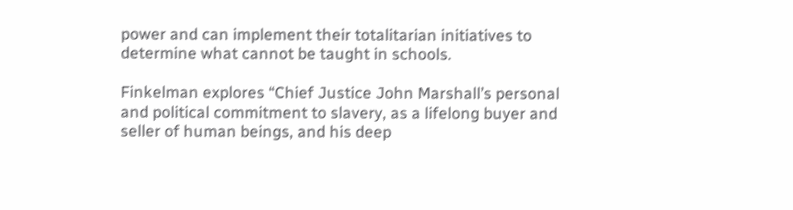power and can implement their totalitarian initiatives to determine what cannot be taught in schools.

Finkelman explores “Chief Justice John Marshall’s personal and political commitment to slavery, as a lifelong buyer and seller of human beings, and his deep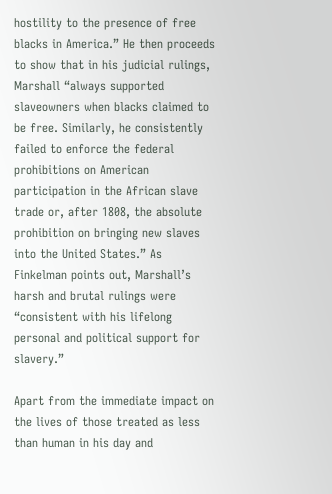hostility to the presence of free blacks in America.” He then proceeds to show that in his judicial rulings, Marshall “always supported slaveowners when blacks claimed to be free. Similarly, he consistently failed to enforce the federal prohibitions on American participation in the African slave trade or, after 1808, the absolute prohibition on bringing new slaves into the United States.” As Finkelman points out, Marshall’s harsh and brutal rulings were “consistent with his lifelong personal and political support for slavery.”

Apart from the immediate impact on the lives of those treated as less than human in his day and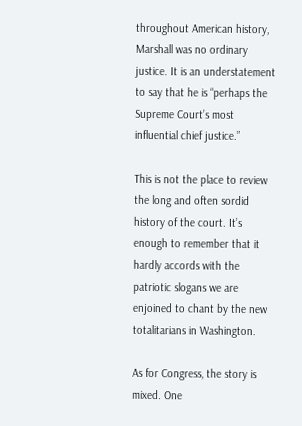throughout American history, Marshall was no ordinary justice. It is an understatement to say that he is “perhaps the Supreme Court’s most influential chief justice.”

This is not the place to review the long and often sordid history of the court. It’s enough to remember that it hardly accords with the patriotic slogans we are enjoined to chant by the new totalitarians in Washington.

As for Congress, the story is mixed. One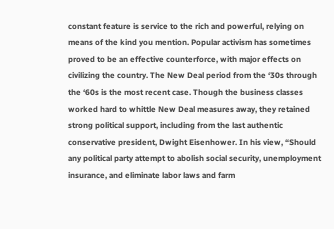constant feature is service to the rich and powerful, relying on means of the kind you mention. Popular activism has sometimes proved to be an effective counterforce, with major effects on civilizing the country. The New Deal period from the ‘30s through the ‘60s is the most recent case. Though the business classes worked hard to whittle New Deal measures away, they retained strong political support, including from the last authentic conservative president, Dwight Eisenhower. In his view, “Should any political party attempt to abolish social security, unemployment insurance, and eliminate labor laws and farm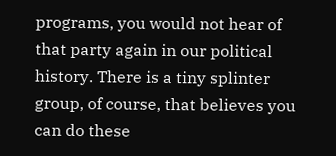programs, you would not hear of that party again in our political history. There is a tiny splinter group, of course, that believes you can do these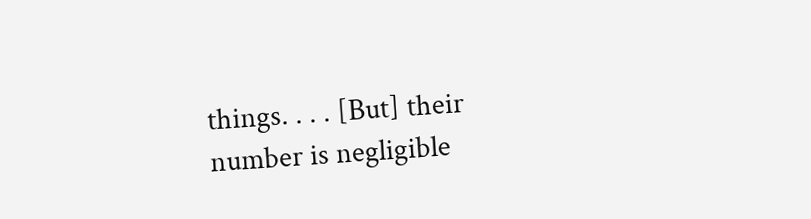things. . . . [But] their number is negligible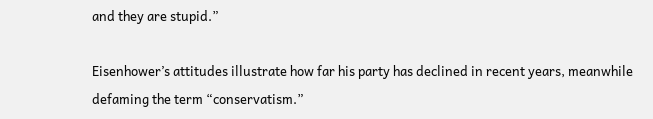and they are stupid.”

Eisenhower’s attitudes illustrate how far his party has declined in recent years, meanwhile defaming the term “conservatism.”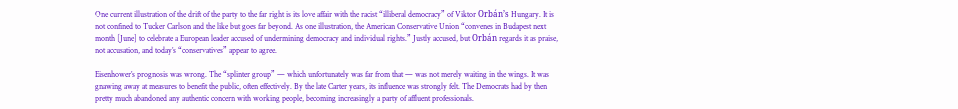One current illustration of the drift of the party to the far right is its love affair with the racist “illiberal democracy” of Viktor Orbán’s Hungary. It is not confined to Tucker Carlson and the like but goes far beyond. As one illustration, the American Conservative Union “convenes in Budapest next month [June] to celebrate a European leader accused of undermining democracy and individual rights.” Justly accused, but Orbán regards it as praise, not accusation, and today’s “conservatives” appear to agree.

Eisenhower’s prognosis was wrong. The “splinter group” — which unfortunately was far from that — was not merely waiting in the wings. It was gnawing away at measures to benefit the public, often effectively. By the late Carter years, its influence was strongly felt. The Democrats had by then pretty much abandoned any authentic concern with working people, becoming increasingly a party of affluent professionals.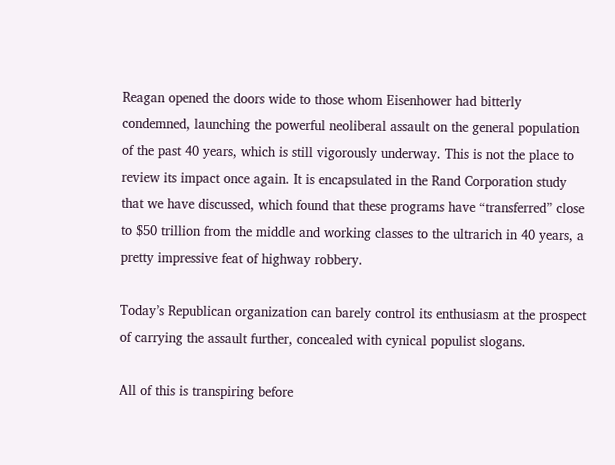Reagan opened the doors wide to those whom Eisenhower had bitterly condemned, launching the powerful neoliberal assault on the general population of the past 40 years, which is still vigorously underway. This is not the place to review its impact once again. It is encapsulated in the Rand Corporation study that we have discussed, which found that these programs have “transferred” close to $50 trillion from the middle and working classes to the ultrarich in 40 years, a pretty impressive feat of highway robbery.

Today’s Republican organization can barely control its enthusiasm at the prospect of carrying the assault further, concealed with cynical populist slogans.

All of this is transpiring before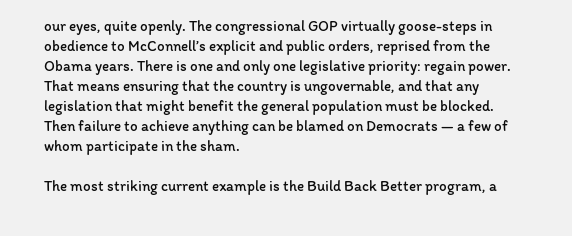our eyes, quite openly. The congressional GOP virtually goose-steps in obedience to McConnell’s explicit and public orders, reprised from the Obama years. There is one and only one legislative priority: regain power. That means ensuring that the country is ungovernable, and that any legislation that might benefit the general population must be blocked. Then failure to achieve anything can be blamed on Democrats — a few of whom participate in the sham.

The most striking current example is the Build Back Better program, a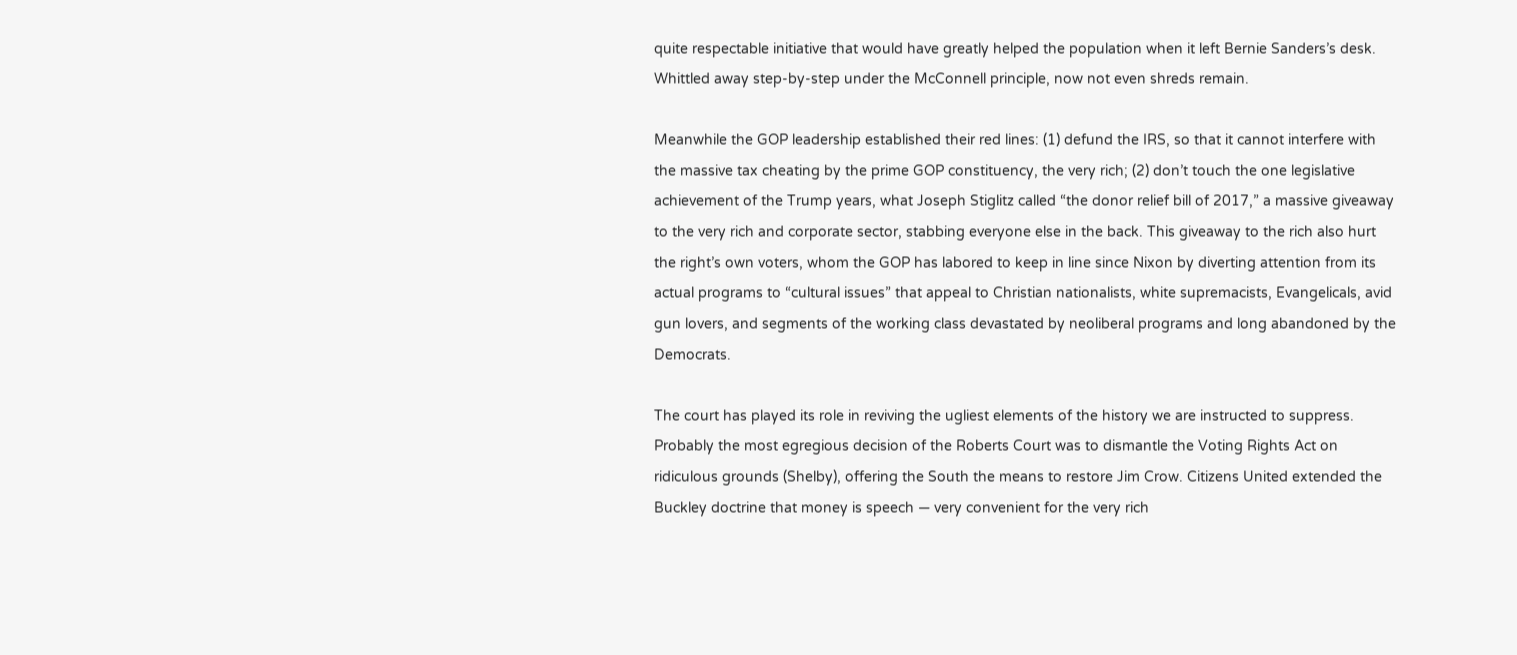quite respectable initiative that would have greatly helped the population when it left Bernie Sanders’s desk. Whittled away step-by-step under the McConnell principle, now not even shreds remain.

Meanwhile the GOP leadership established their red lines: (1) defund the IRS, so that it cannot interfere with the massive tax cheating by the prime GOP constituency, the very rich; (2) don’t touch the one legislative achievement of the Trump years, what Joseph Stiglitz called “the donor relief bill of 2017,” a massive giveaway to the very rich and corporate sector, stabbing everyone else in the back. This giveaway to the rich also hurt the right’s own voters, whom the GOP has labored to keep in line since Nixon by diverting attention from its actual programs to “cultural issues” that appeal to Christian nationalists, white supremacists, Evangelicals, avid gun lovers, and segments of the working class devastated by neoliberal programs and long abandoned by the Democrats.

The court has played its role in reviving the ugliest elements of the history we are instructed to suppress. Probably the most egregious decision of the Roberts Court was to dismantle the Voting Rights Act on ridiculous grounds (Shelby), offering the South the means to restore Jim Crow. Citizens United extended the Buckley doctrine that money is speech — very convenient for the very rich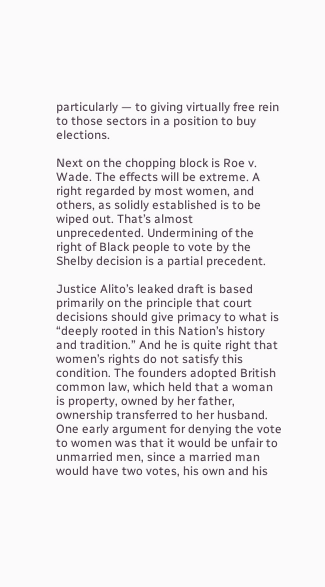particularly — to giving virtually free rein to those sectors in a position to buy elections.

Next on the chopping block is Roe v. Wade. The effects will be extreme. A right regarded by most women, and others, as solidly established is to be wiped out. That’s almost unprecedented. Undermining of the right of Black people to vote by the Shelby decision is a partial precedent.

Justice Alito’s leaked draft is based primarily on the principle that court decisions should give primacy to what is “deeply rooted in this Nation’s history and tradition.” And he is quite right that women’s rights do not satisfy this condition. The founders adopted British common law, which held that a woman is property, owned by her father, ownership transferred to her husband. One early argument for denying the vote to women was that it would be unfair to unmarried men, since a married man would have two votes, his own and his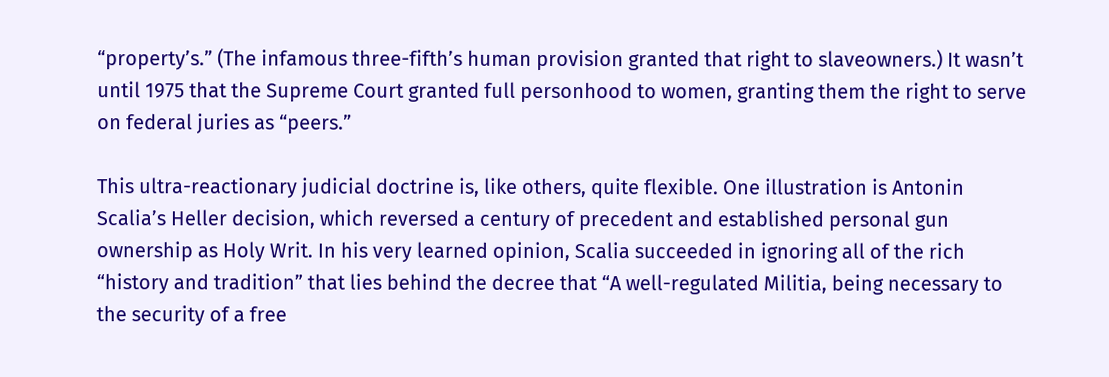“property’s.” (The infamous three-fifth’s human provision granted that right to slaveowners.) It wasn’t until 1975 that the Supreme Court granted full personhood to women, granting them the right to serve on federal juries as “peers.”

This ultra-reactionary judicial doctrine is, like others, quite flexible. One illustration is Antonin Scalia’s Heller decision, which reversed a century of precedent and established personal gun ownership as Holy Writ. In his very learned opinion, Scalia succeeded in ignoring all of the rich “history and tradition” that lies behind the decree that “A well-regulated Militia, being necessary to the security of a free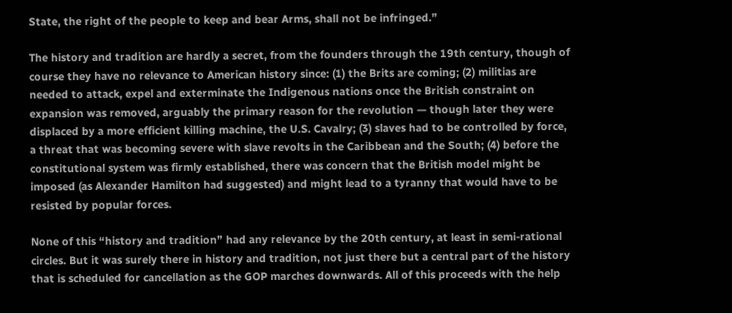State, the right of the people to keep and bear Arms, shall not be infringed.”

The history and tradition are hardly a secret, from the founders through the 19th century, though of course they have no relevance to American history since: (1) the Brits are coming; (2) militias are needed to attack, expel and exterminate the Indigenous nations once the British constraint on expansion was removed, arguably the primary reason for the revolution — though later they were displaced by a more efficient killing machine, the U.S. Cavalry; (3) slaves had to be controlled by force, a threat that was becoming severe with slave revolts in the Caribbean and the South; (4) before the constitutional system was firmly established, there was concern that the British model might be imposed (as Alexander Hamilton had suggested) and might lead to a tyranny that would have to be resisted by popular forces.

None of this “history and tradition” had any relevance by the 20th century, at least in semi-rational circles. But it was surely there in history and tradition, not just there but a central part of the history that is scheduled for cancellation as the GOP marches downwards. All of this proceeds with the help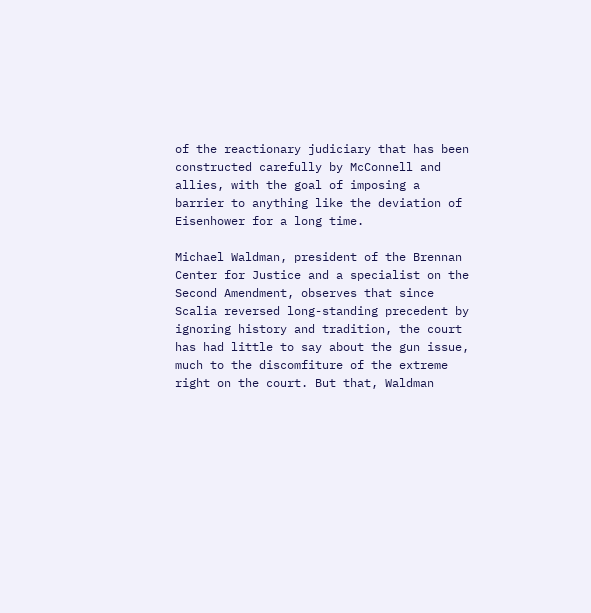of the reactionary judiciary that has been constructed carefully by McConnell and allies, with the goal of imposing a barrier to anything like the deviation of Eisenhower for a long time.

Michael Waldman, president of the Brennan Center for Justice and a specialist on the Second Amendment, observes that since Scalia reversed long-standing precedent by ignoring history and tradition, the court has had little to say about the gun issue, much to the discomfiture of the extreme right on the court. But that, Waldman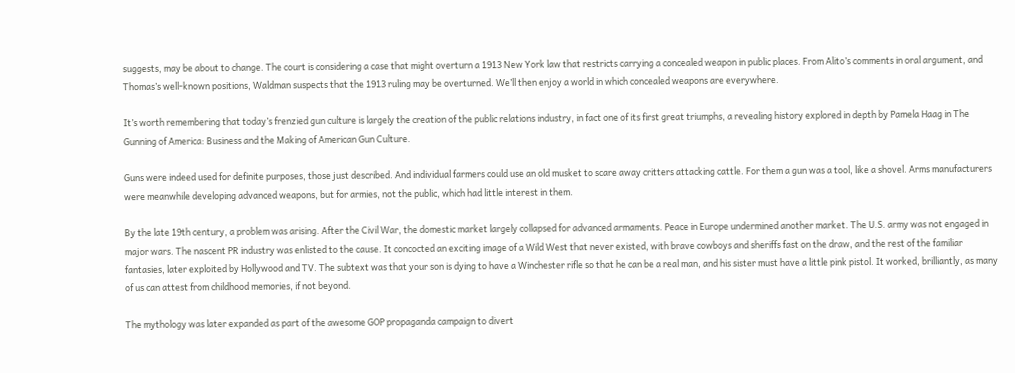suggests, may be about to change. The court is considering a case that might overturn a 1913 New York law that restricts carrying a concealed weapon in public places. From Alito’s comments in oral argument, and Thomas’s well-known positions, Waldman suspects that the 1913 ruling may be overturned. We’ll then enjoy a world in which concealed weapons are everywhere.

It’s worth remembering that today’s frenzied gun culture is largely the creation of the public relations industry, in fact one of its first great triumphs, a revealing history explored in depth by Pamela Haag in The Gunning of America: Business and the Making of American Gun Culture.

Guns were indeed used for definite purposes, those just described. And individual farmers could use an old musket to scare away critters attacking cattle. For them a gun was a tool, like a shovel. Arms manufacturers were meanwhile developing advanced weapons, but for armies, not the public, which had little interest in them.

By the late 19th century, a problem was arising. After the Civil War, the domestic market largely collapsed for advanced armaments. Peace in Europe undermined another market. The U.S. army was not engaged in major wars. The nascent PR industry was enlisted to the cause. It concocted an exciting image of a Wild West that never existed, with brave cowboys and sheriffs fast on the draw, and the rest of the familiar fantasies, later exploited by Hollywood and TV. The subtext was that your son is dying to have a Winchester rifle so that he can be a real man, and his sister must have a little pink pistol. It worked, brilliantly, as many of us can attest from childhood memories, if not beyond.

The mythology was later expanded as part of the awesome GOP propaganda campaign to divert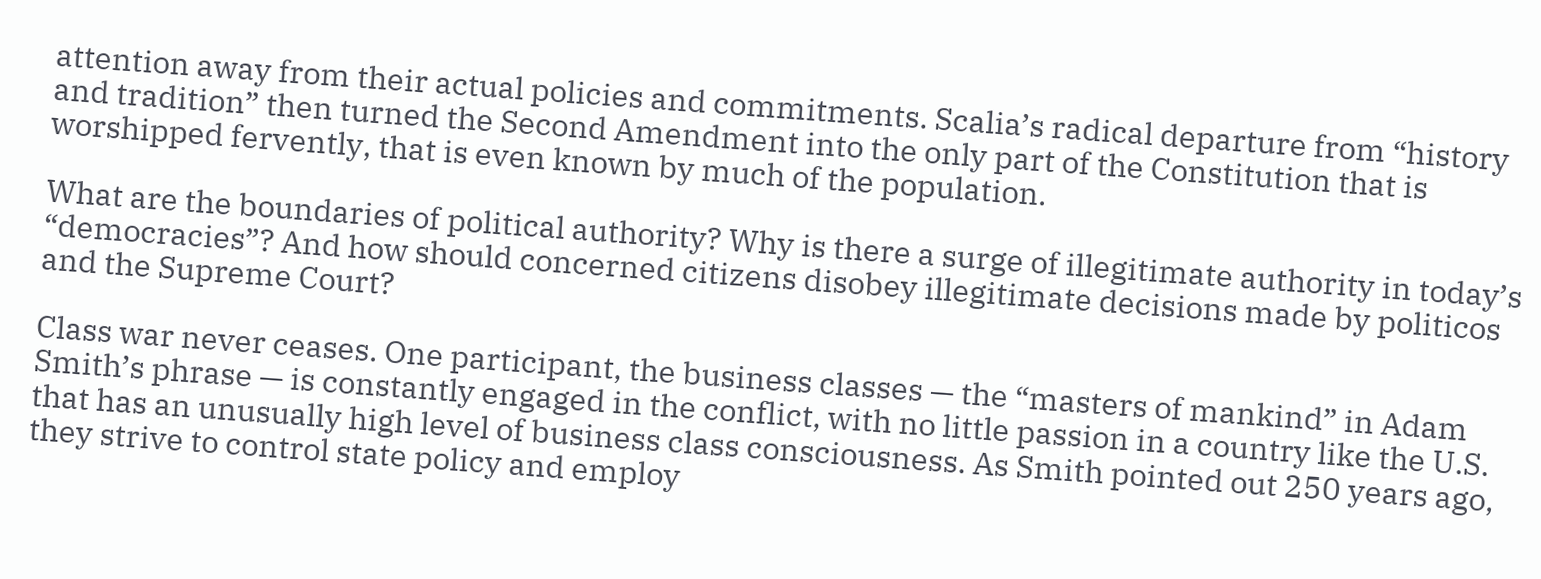attention away from their actual policies and commitments. Scalia’s radical departure from “history and tradition” then turned the Second Amendment into the only part of the Constitution that is worshipped fervently, that is even known by much of the population.

What are the boundaries of political authority? Why is there a surge of illegitimate authority in today’s “democracies”? And how should concerned citizens disobey illegitimate decisions made by politicos and the Supreme Court?

Class war never ceases. One participant, the business classes — the “masters of mankind” in Adam Smith’s phrase — is constantly engaged in the conflict, with no little passion in a country like the U.S. that has an unusually high level of business class consciousness. As Smith pointed out 250 years ago, they strive to control state policy and employ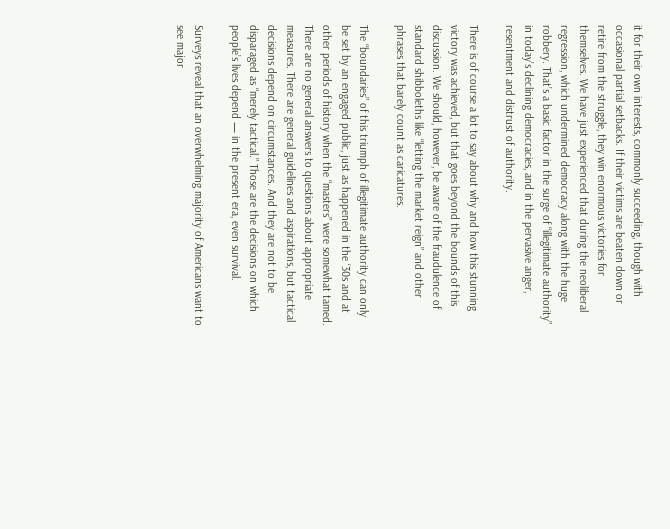it for their own interests, commonly succeeding, though with occasional partial setbacks. If their victims are beaten down or retire from the struggle, they win enormous victories for themselves. We have just experienced that during the neoliberal regression, which undermined democracy along with the huge robbery. That’s a basic factor in the surge of “illegitimate authority” in today’s declining democracies, and in the pervasive anger, resentment and distrust of authority.

There is of course a lot to say about why and how this stunning victory was achieved, but that goes beyond the bounds of this discussion. We should, however, be aware of the fraudulence of standard shibboleths like “letting the market reign” and other phrases that barely count as caricatures.

The “boundaries” of this triumph of illegitimate authority can only be set by an engaged public, just as happened in the ‘30s and at other periods of history when the “masters” were somewhat tamed. There are no general answers to questions about appropriate measures. There are general guidelines and aspirations, but tactical decisions depend on circumstances. And they are not to be disparaged as “merely tactical.” Those are the decisions on which people’s lives depend — in the present era, even survival.

Surveys reveal that an overwhelming majority of Americans want to see major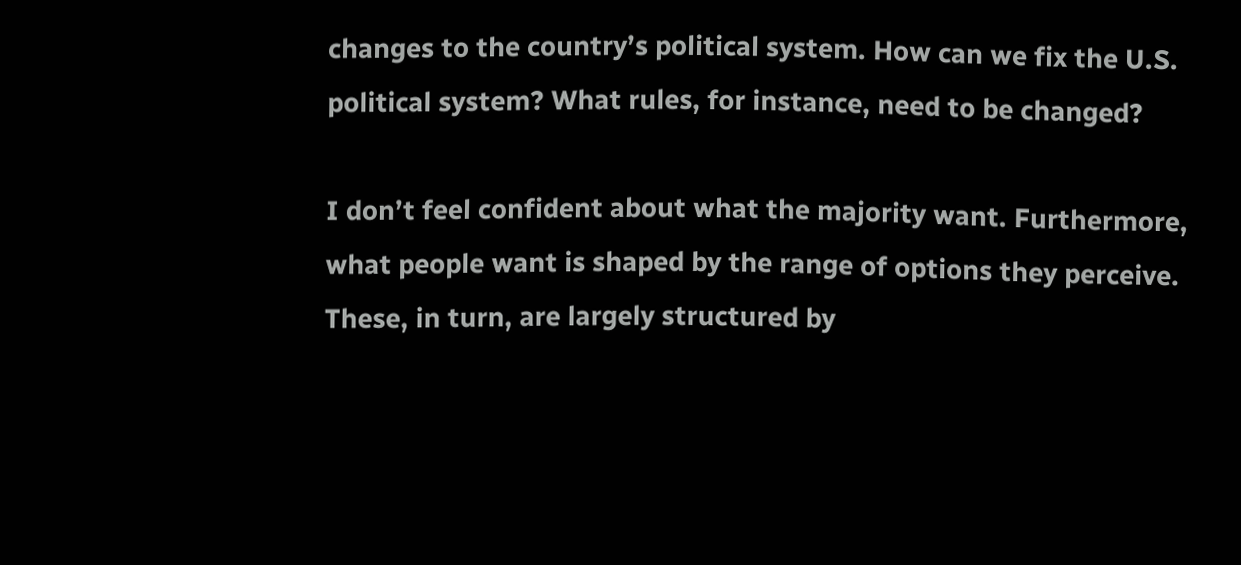changes to the country’s political system. How can we fix the U.S. political system? What rules, for instance, need to be changed?

I don’t feel confident about what the majority want. Furthermore, what people want is shaped by the range of options they perceive. These, in turn, are largely structured by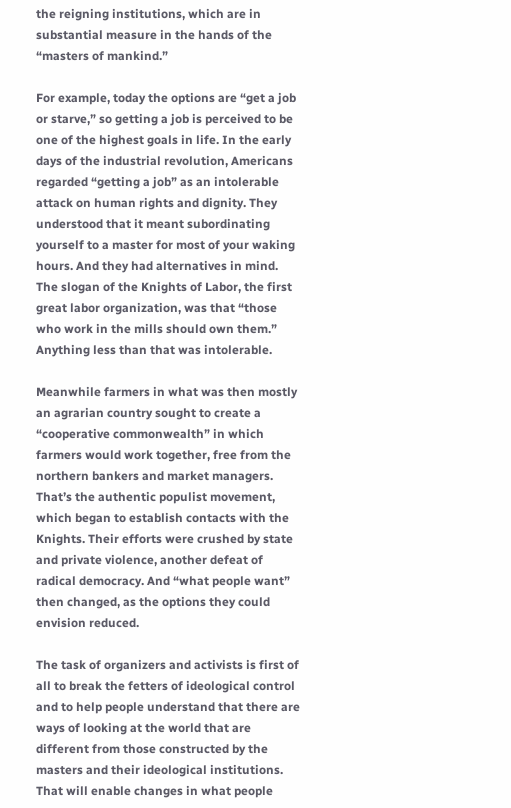the reigning institutions, which are in substantial measure in the hands of the “masters of mankind.”

For example, today the options are “get a job or starve,” so getting a job is perceived to be one of the highest goals in life. In the early days of the industrial revolution, Americans regarded “getting a job” as an intolerable attack on human rights and dignity. They understood that it meant subordinating yourself to a master for most of your waking hours. And they had alternatives in mind. The slogan of the Knights of Labor, the first great labor organization, was that “those who work in the mills should own them.” Anything less than that was intolerable.

Meanwhile farmers in what was then mostly an agrarian country sought to create a “cooperative commonwealth” in which farmers would work together, free from the northern bankers and market managers. That’s the authentic populist movement, which began to establish contacts with the Knights. Their efforts were crushed by state and private violence, another defeat of radical democracy. And “what people want” then changed, as the options they could envision reduced.

The task of organizers and activists is first of all to break the fetters of ideological control and to help people understand that there are ways of looking at the world that are different from those constructed by the masters and their ideological institutions. That will enable changes in what people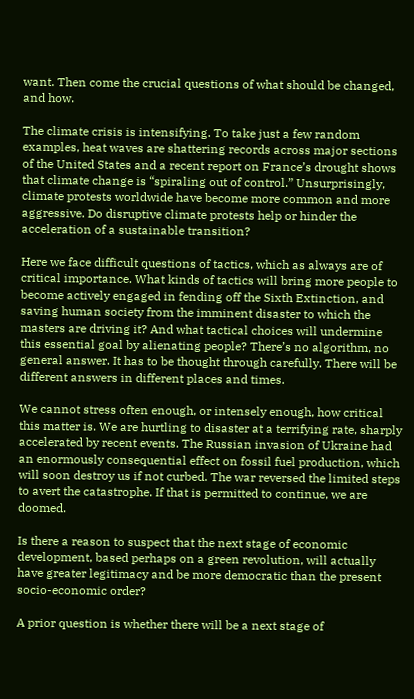want. Then come the crucial questions of what should be changed, and how.

The climate crisis is intensifying. To take just a few random examples, heat waves are shattering records across major sections of the United States and a recent report on France’s drought shows that climate change is “spiraling out of control.” Unsurprisingly, climate protests worldwide have become more common and more aggressive. Do disruptive climate protests help or hinder the acceleration of a sustainable transition?

Here we face difficult questions of tactics, which as always are of critical importance. What kinds of tactics will bring more people to become actively engaged in fending off the Sixth Extinction, and saving human society from the imminent disaster to which the masters are driving it? And what tactical choices will undermine this essential goal by alienating people? There’s no algorithm, no general answer. It has to be thought through carefully. There will be different answers in different places and times.

We cannot stress often enough, or intensely enough, how critical this matter is. We are hurtling to disaster at a terrifying rate, sharply accelerated by recent events. The Russian invasion of Ukraine had an enormously consequential effect on fossil fuel production, which will soon destroy us if not curbed. The war reversed the limited steps to avert the catastrophe. If that is permitted to continue, we are doomed.

Is there a reason to suspect that the next stage of economic development, based perhaps on a green revolution, will actually have greater legitimacy and be more democratic than the present socio-economic order?

A prior question is whether there will be a next stage of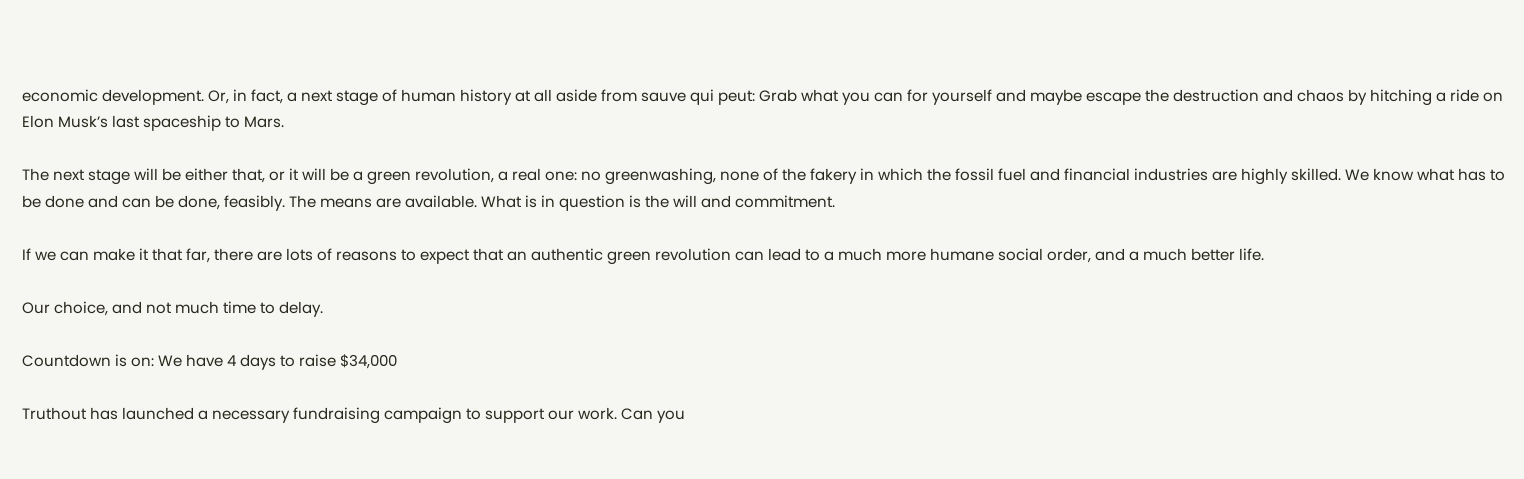economic development. Or, in fact, a next stage of human history at all aside from sauve qui peut: Grab what you can for yourself and maybe escape the destruction and chaos by hitching a ride on Elon Musk’s last spaceship to Mars.

The next stage will be either that, or it will be a green revolution, a real one: no greenwashing, none of the fakery in which the fossil fuel and financial industries are highly skilled. We know what has to be done and can be done, feasibly. The means are available. What is in question is the will and commitment.

If we can make it that far, there are lots of reasons to expect that an authentic green revolution can lead to a much more humane social order, and a much better life.

Our choice, and not much time to delay.

Countdown is on: We have 4 days to raise $34,000

Truthout has launched a necessary fundraising campaign to support our work. Can you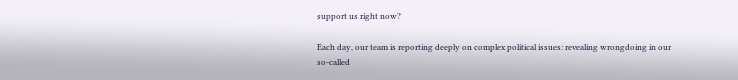support us right now?

Each day, our team is reporting deeply on complex political issues: revealing wrongdoing in our so-called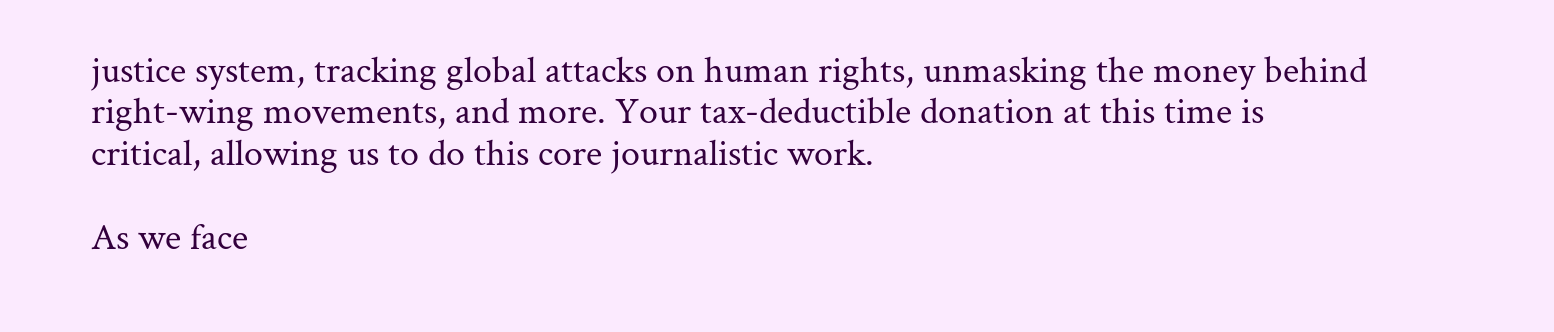justice system, tracking global attacks on human rights, unmasking the money behind right-wing movements, and more. Your tax-deductible donation at this time is critical, allowing us to do this core journalistic work.

As we face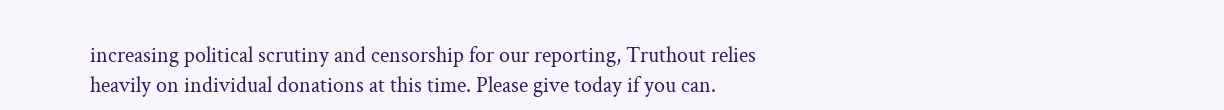increasing political scrutiny and censorship for our reporting, Truthout relies heavily on individual donations at this time. Please give today if you can.